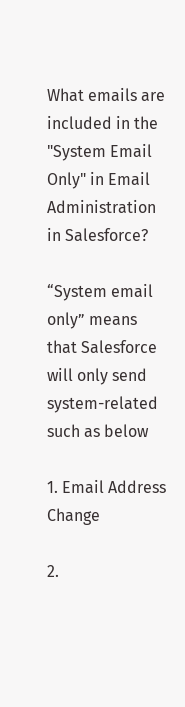What emails are included in the "System Email Only" in Email Administration in Salesforce?

“System email only” means that Salesforce will only send system-related such as below

1. Email Address Change

2.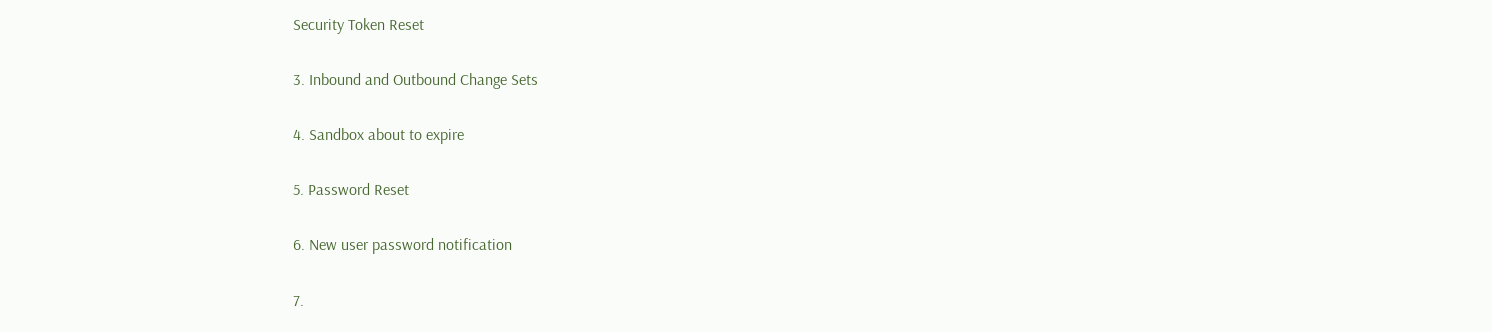Security Token Reset

3. Inbound and Outbound Change Sets

4. Sandbox about to expire

5. Password Reset

6. New user password notification

7.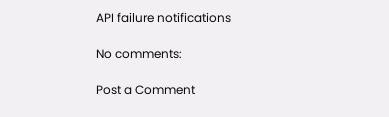API failure notifications

No comments:

Post a Comment